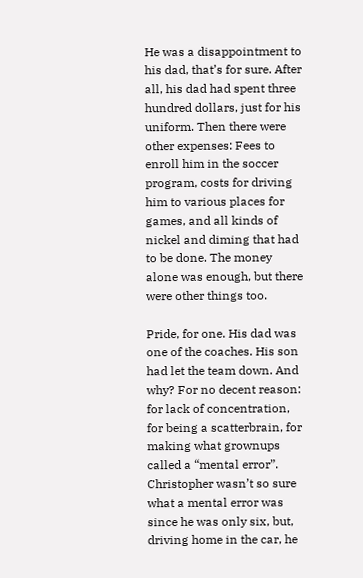He was a disappointment to his dad, that’s for sure. After all, his dad had spent three hundred dollars, just for his uniform. Then there were other expenses: Fees to enroll him in the soccer program, costs for driving him to various places for games, and all kinds of nickel and diming that had to be done. The money alone was enough, but there were other things too.

Pride, for one. His dad was one of the coaches. His son had let the team down. And why? For no decent reason: for lack of concentration, for being a scatterbrain, for making what grownups called a “mental error”. Christopher wasn’t so sure what a mental error was since he was only six, but, driving home in the car, he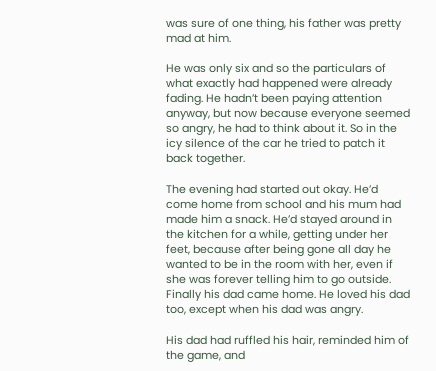was sure of one thing, his father was pretty mad at him.

He was only six and so the particulars of what exactly had happened were already fading. He hadn’t been paying attention anyway, but now because everyone seemed so angry, he had to think about it. So in the icy silence of the car he tried to patch it back together.

The evening had started out okay. He’d come home from school and his mum had made him a snack. He’d stayed around in the kitchen for a while, getting under her feet, because after being gone all day he wanted to be in the room with her, even if she was forever telling him to go outside. Finally his dad came home. He loved his dad too, except when his dad was angry.

His dad had ruffled his hair, reminded him of the game, and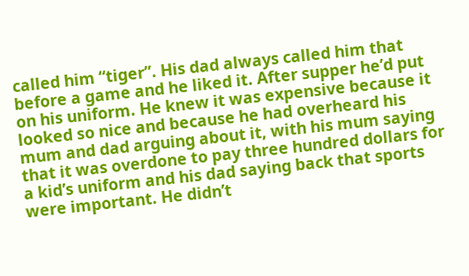called him “tiger”. His dad always called him that before a game and he liked it. After supper he’d put on his uniform. He knew it was expensive because it looked so nice and because he had overheard his mum and dad arguing about it, with his mum saying that it was overdone to pay three hundred dollars for a kid’s uniform and his dad saying back that sports were important. He didn’t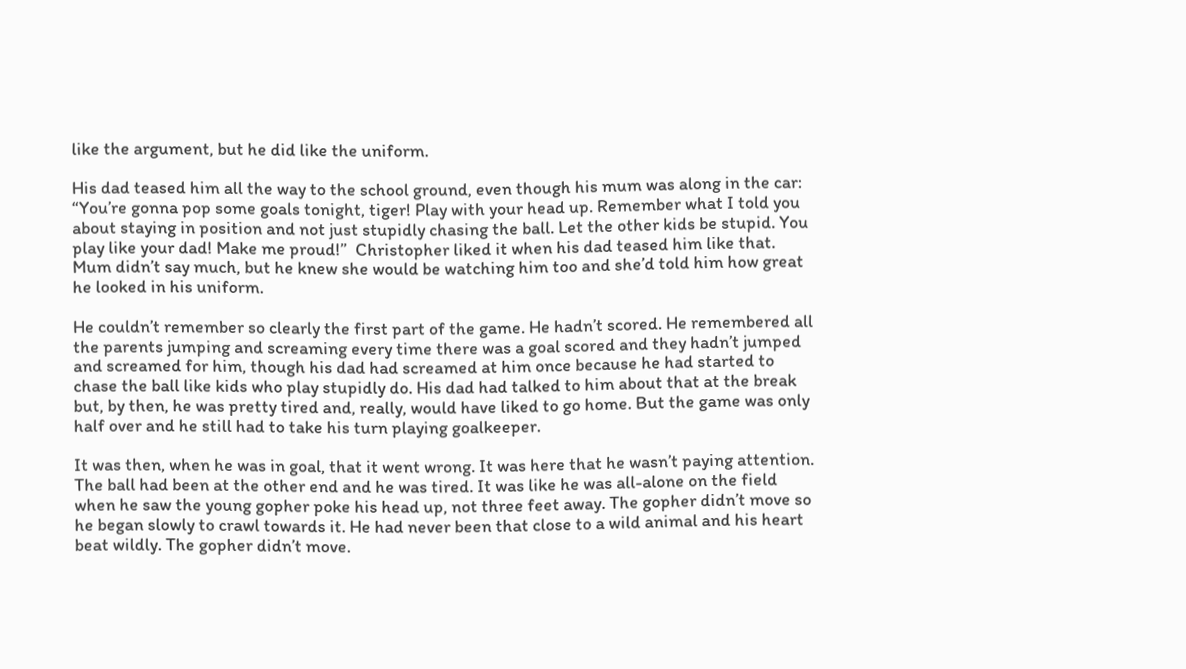like the argument, but he did like the uniform.

His dad teased him all the way to the school ground, even though his mum was along in the car: “You’re gonna pop some goals tonight, tiger! Play with your head up. Remember what I told you about staying in position and not just stupidly chasing the ball. Let the other kids be stupid. You play like your dad! Make me proud!”  Christopher liked it when his dad teased him like that. Mum didn’t say much, but he knew she would be watching him too and she’d told him how great he looked in his uniform.

He couldn’t remember so clearly the first part of the game. He hadn’t scored. He remembered all the parents jumping and screaming every time there was a goal scored and they hadn’t jumped and screamed for him, though his dad had screamed at him once because he had started to chase the ball like kids who play stupidly do. His dad had talked to him about that at the break but, by then, he was pretty tired and, really, would have liked to go home. But the game was only half over and he still had to take his turn playing goalkeeper.

It was then, when he was in goal, that it went wrong. It was here that he wasn’t paying attention. The ball had been at the other end and he was tired. It was like he was all-alone on the field when he saw the young gopher poke his head up, not three feet away. The gopher didn’t move so he began slowly to crawl towards it. He had never been that close to a wild animal and his heart beat wildly. The gopher didn’t move.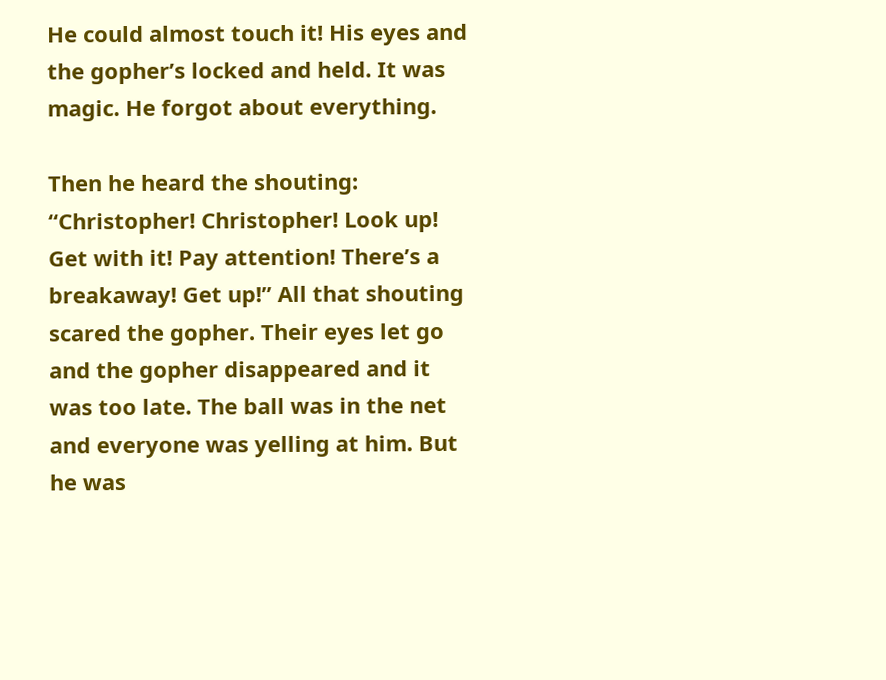He could almost touch it! His eyes and the gopher’s locked and held. It was magic. He forgot about everything.

Then he heard the shouting: “Christopher! Christopher! Look up! Get with it! Pay attention! There’s a breakaway! Get up!” All that shouting scared the gopher. Their eyes let go and the gopher disappeared and it was too late. The ball was in the net and everyone was yelling at him. But he was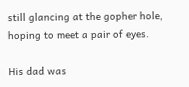still glancing at the gopher hole, hoping to meet a pair of eyes.

His dad was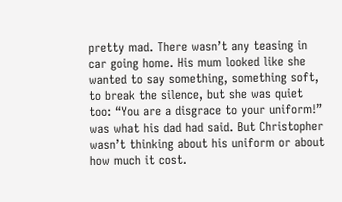pretty mad. There wasn’t any teasing in car going home. His mum looked like she wanted to say something, something soft, to break the silence, but she was quiet too: “You are a disgrace to your uniform!” was what his dad had said. But Christopher wasn’t thinking about his uniform or about how much it cost.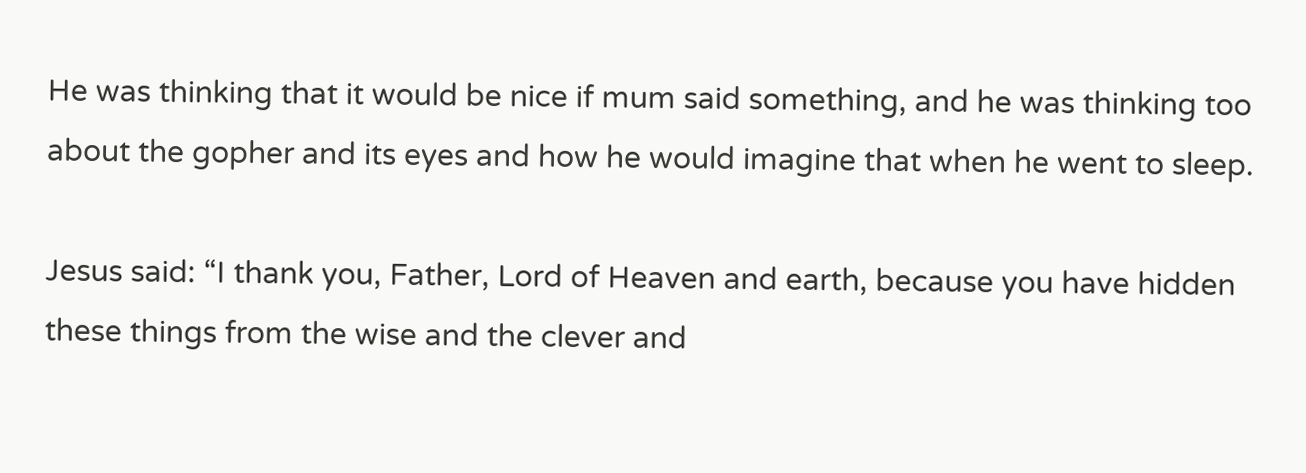He was thinking that it would be nice if mum said something, and he was thinking too about the gopher and its eyes and how he would imagine that when he went to sleep.

Jesus said: “I thank you, Father, Lord of Heaven and earth, because you have hidden these things from the wise and the clever and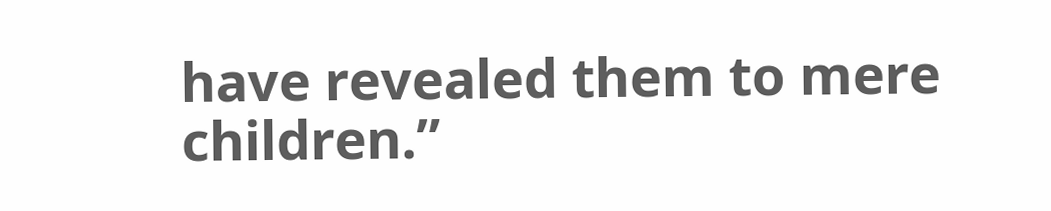have revealed them to mere children.”